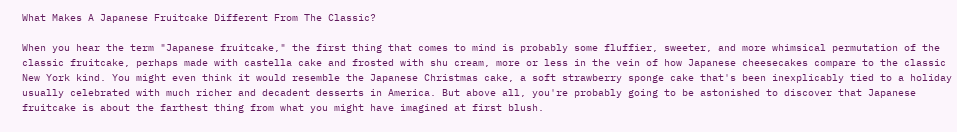What Makes A Japanese Fruitcake Different From The Classic?

When you hear the term "Japanese fruitcake," the first thing that comes to mind is probably some fluffier, sweeter, and more whimsical permutation of the classic fruitcake, perhaps made with castella cake and frosted with shu cream, more or less in the vein of how Japanese cheesecakes compare to the classic New York kind. You might even think it would resemble the Japanese Christmas cake, a soft strawberry sponge cake that's been inexplicably tied to a holiday usually celebrated with much richer and decadent desserts in America. But above all, you're probably going to be astonished to discover that Japanese fruitcake is about the farthest thing from what you might have imagined at first blush.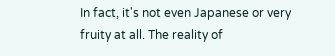In fact, it's not even Japanese or very fruity at all. The reality of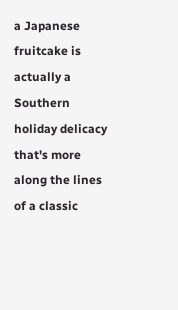a Japanese fruitcake is actually a Southern holiday delicacy that's more along the lines of a classic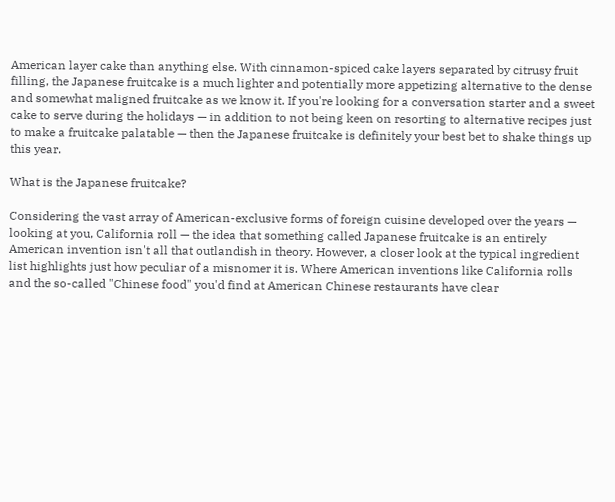American layer cake than anything else. With cinnamon-spiced cake layers separated by citrusy fruit filling, the Japanese fruitcake is a much lighter and potentially more appetizing alternative to the dense and somewhat maligned fruitcake as we know it. If you're looking for a conversation starter and a sweet cake to serve during the holidays — in addition to not being keen on resorting to alternative recipes just to make a fruitcake palatable — then the Japanese fruitcake is definitely your best bet to shake things up this year.

What is the Japanese fruitcake?

Considering the vast array of American-exclusive forms of foreign cuisine developed over the years — looking at you, California roll — the idea that something called Japanese fruitcake is an entirely American invention isn't all that outlandish in theory. However, a closer look at the typical ingredient list highlights just how peculiar of a misnomer it is. Where American inventions like California rolls and the so-called "Chinese food" you'd find at American Chinese restaurants have clear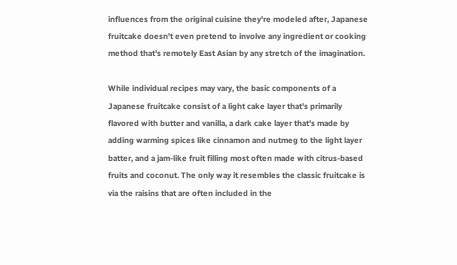influences from the original cuisine they're modeled after, Japanese fruitcake doesn't even pretend to involve any ingredient or cooking method that's remotely East Asian by any stretch of the imagination.

While individual recipes may vary, the basic components of a Japanese fruitcake consist of a light cake layer that's primarily flavored with butter and vanilla, a dark cake layer that's made by adding warming spices like cinnamon and nutmeg to the light layer batter, and a jam-like fruit filling most often made with citrus-based fruits and coconut. The only way it resembles the classic fruitcake is via the raisins that are often included in the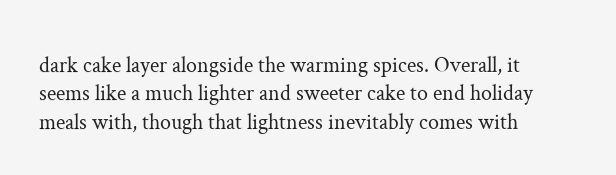dark cake layer alongside the warming spices. Overall, it seems like a much lighter and sweeter cake to end holiday meals with, though that lightness inevitably comes with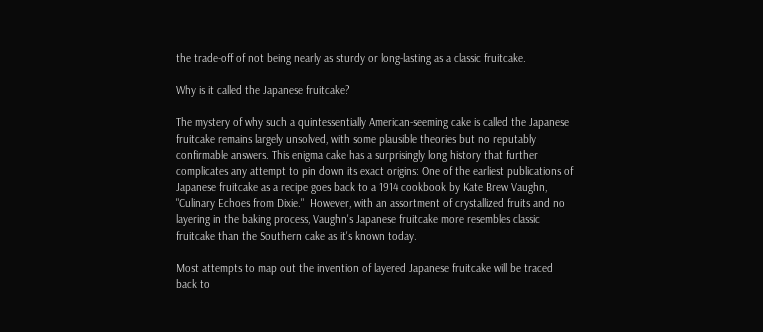the trade-off of not being nearly as sturdy or long-lasting as a classic fruitcake.

Why is it called the Japanese fruitcake?

The mystery of why such a quintessentially American-seeming cake is called the Japanese fruitcake remains largely unsolved, with some plausible theories but no reputably confirmable answers. This enigma cake has a surprisingly long history that further complicates any attempt to pin down its exact origins: One of the earliest publications of Japanese fruitcake as a recipe goes back to a 1914 cookbook by Kate Brew Vaughn, "Culinary Echoes from Dixie."  However, with an assortment of crystallized fruits and no layering in the baking process, Vaughn's Japanese fruitcake more resembles classic fruitcake than the Southern cake as it's known today.

Most attempts to map out the invention of layered Japanese fruitcake will be traced back to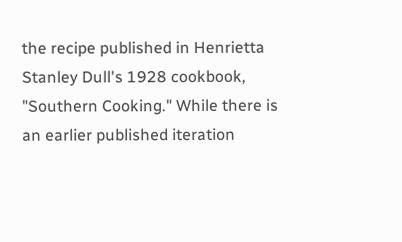the recipe published in Henrietta Stanley Dull's 1928 cookbook, "Southern Cooking." While there is an earlier published iteration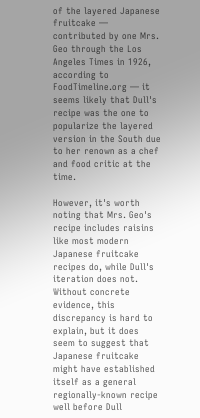of the layered Japanese fruitcake — contributed by one Mrs. Geo through the Los Angeles Times in 1926, according to FoodTimeline.org — it seems likely that Dull's recipe was the one to popularize the layered version in the South due to her renown as a chef and food critic at the time.

However, it's worth noting that Mrs. Geo's recipe includes raisins like most modern Japanese fruitcake recipes do, while Dull's iteration does not. Without concrete evidence, this discrepancy is hard to explain, but it does seem to suggest that Japanese fruitcake might have established itself as a general regionally-known recipe well before Dull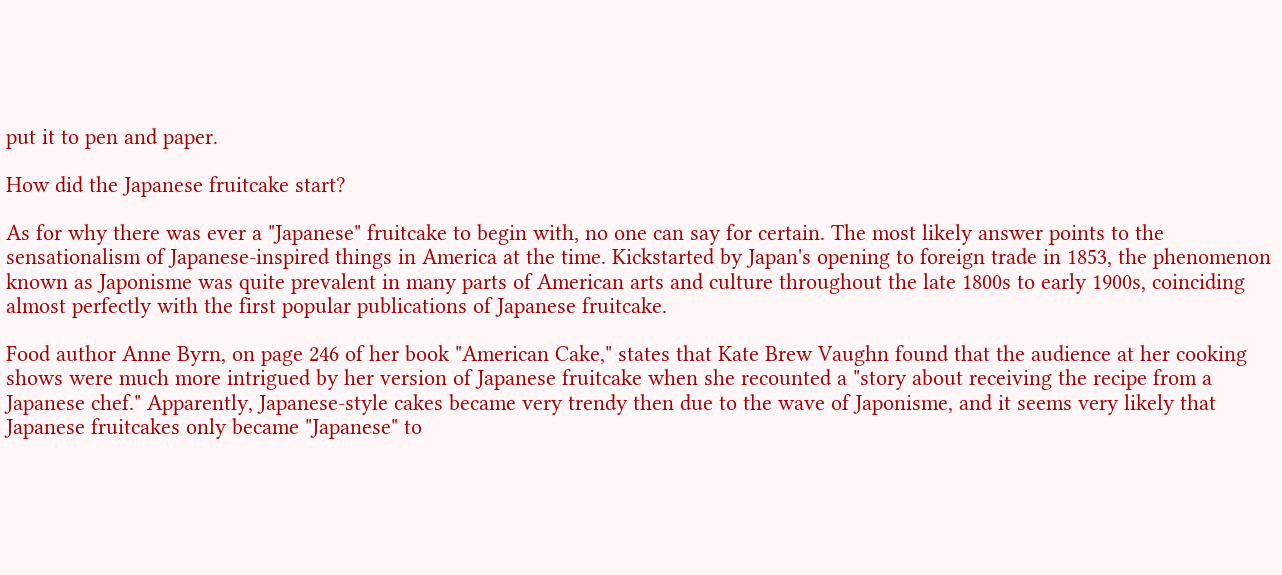put it to pen and paper.

How did the Japanese fruitcake start?

As for why there was ever a "Japanese" fruitcake to begin with, no one can say for certain. The most likely answer points to the sensationalism of Japanese-inspired things in America at the time. Kickstarted by Japan's opening to foreign trade in 1853, the phenomenon known as Japonisme was quite prevalent in many parts of American arts and culture throughout the late 1800s to early 1900s, coinciding almost perfectly with the first popular publications of Japanese fruitcake.

Food author Anne Byrn, on page 246 of her book "American Cake," states that Kate Brew Vaughn found that the audience at her cooking shows were much more intrigued by her version of Japanese fruitcake when she recounted a "story about receiving the recipe from a Japanese chef." Apparently, Japanese-style cakes became very trendy then due to the wave of Japonisme, and it seems very likely that Japanese fruitcakes only became "Japanese" to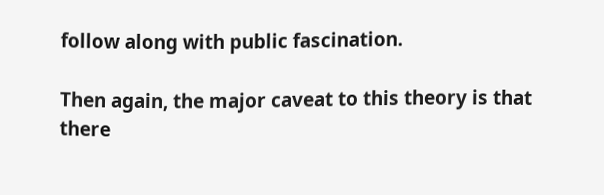follow along with public fascination.

Then again, the major caveat to this theory is that there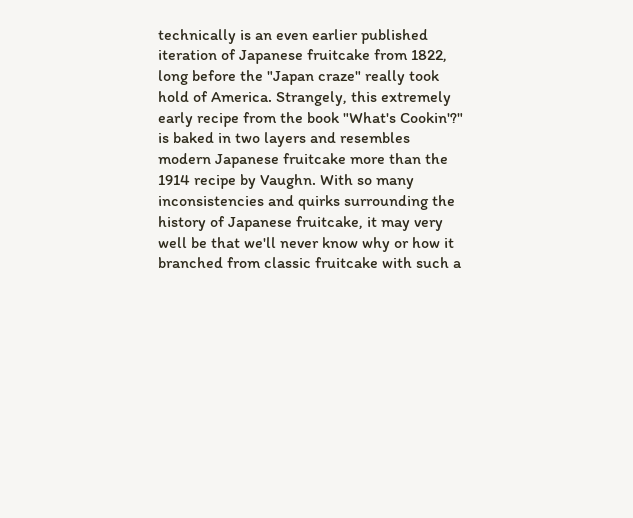technically is an even earlier published iteration of Japanese fruitcake from 1822, long before the "Japan craze" really took hold of America. Strangely, this extremely early recipe from the book "What's Cookin'?" is baked in two layers and resembles modern Japanese fruitcake more than the 1914 recipe by Vaughn. With so many inconsistencies and quirks surrounding the history of Japanese fruitcake, it may very well be that we'll never know why or how it branched from classic fruitcake with such a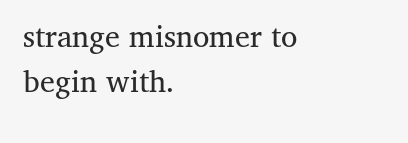strange misnomer to begin with.